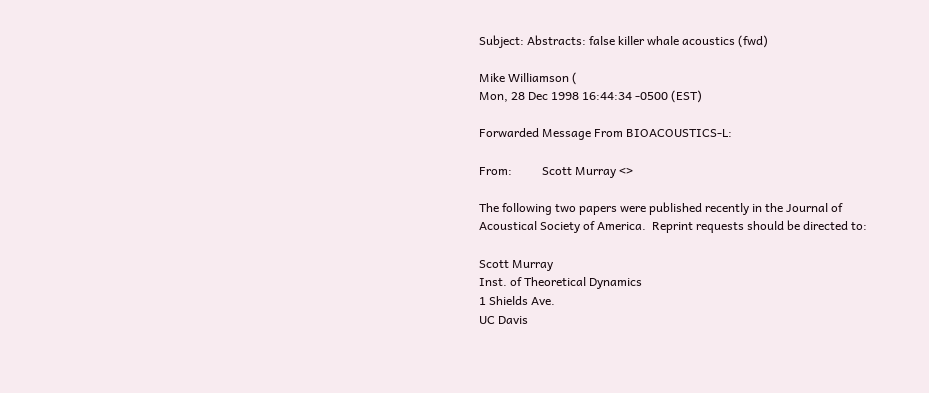Subject: Abstracts: false killer whale acoustics (fwd)

Mike Williamson (
Mon, 28 Dec 1998 16:44:34 -0500 (EST)

Forwarded Message From BIOACOUSTICS-L:

From:          Scott Murray <>

The following two papers were published recently in the Journal of
Acoustical Society of America.  Reprint requests should be directed to:

Scott Murray
Inst. of Theoretical Dynamics
1 Shields Ave.
UC Davis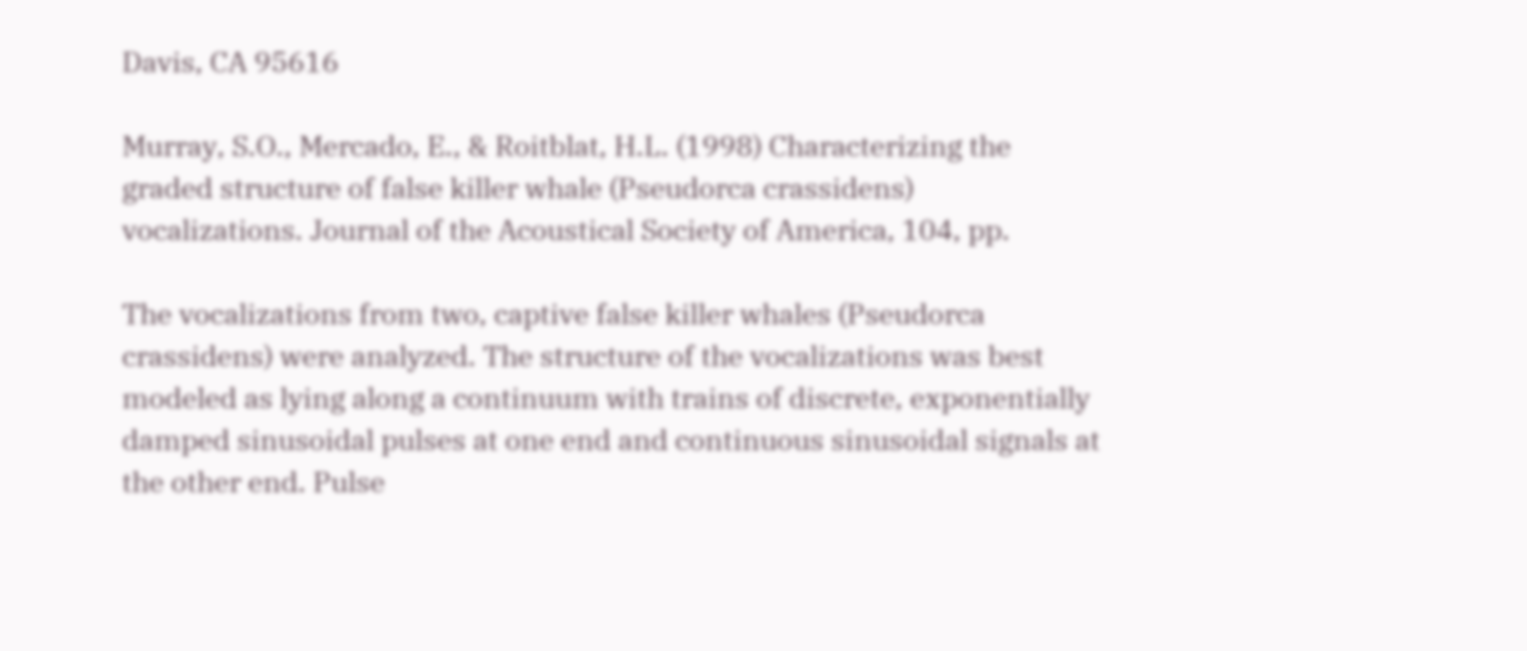Davis, CA 95616

Murray, S.O., Mercado, E., & Roitblat, H.L. (1998) Characterizing the
graded structure of false killer whale (Pseudorca crassidens)
vocalizations. Journal of the Acoustical Society of America, 104, pp.

The vocalizations from two, captive false killer whales (Pseudorca
crassidens) were analyzed. The structure of the vocalizations was best
modeled as lying along a continuum with trains of discrete, exponentially
damped sinusoidal pulses at one end and continuous sinusoidal signals at
the other end. Pulse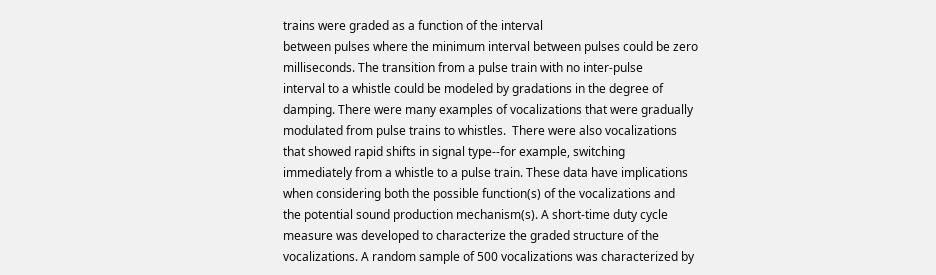trains were graded as a function of the interval
between pulses where the minimum interval between pulses could be zero
milliseconds. The transition from a pulse train with no inter-pulse
interval to a whistle could be modeled by gradations in the degree of
damping. There were many examples of vocalizations that were gradually
modulated from pulse trains to whistles.  There were also vocalizations
that showed rapid shifts in signal type--for example, switching
immediately from a whistle to a pulse train. These data have implications
when considering both the possible function(s) of the vocalizations and
the potential sound production mechanism(s). A short-time duty cycle
measure was developed to characterize the graded structure of the
vocalizations. A random sample of 500 vocalizations was characterized by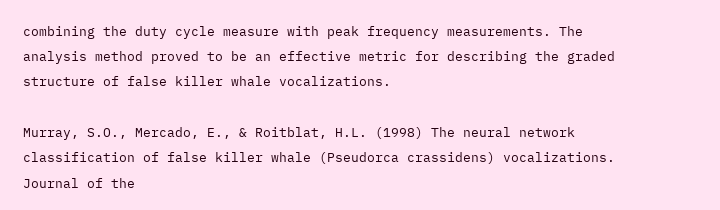combining the duty cycle measure with peak frequency measurements. The
analysis method proved to be an effective metric for describing the graded
structure of false killer whale vocalizations.

Murray, S.O., Mercado, E., & Roitblat, H.L. (1998) The neural network
classification of false killer whale (Pseudorca crassidens) vocalizations.
Journal of the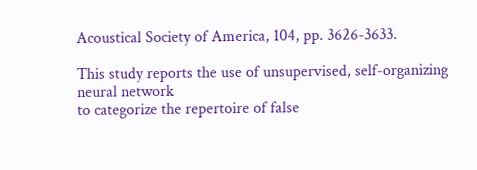Acoustical Society of America, 104, pp. 3626-3633.

This study reports the use of unsupervised, self-organizing neural network
to categorize the repertoire of false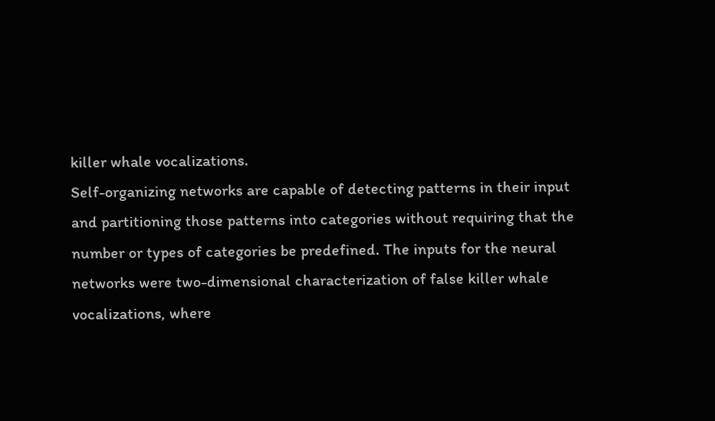killer whale vocalizations.
Self-organizing networks are capable of detecting patterns in their input
and partitioning those patterns into categories without requiring that the
number or types of categories be predefined. The inputs for the neural
networks were two-dimensional characterization of false killer whale
vocalizations, where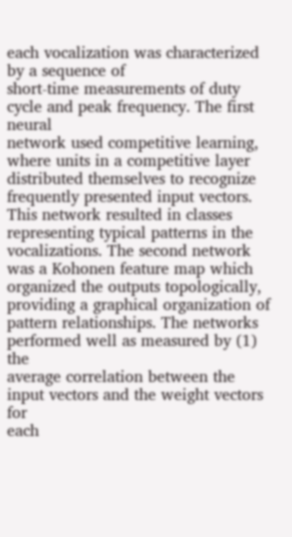each vocalization was characterized by a sequence of
short-time measurements of duty cycle and peak frequency. The first neural
network used competitive learning, where units in a competitive layer
distributed themselves to recognize frequently presented input vectors.
This network resulted in classes representing typical patterns in the
vocalizations. The second network was a Kohonen feature map which
organized the outputs topologically, providing a graphical organization of
pattern relationships. The networks performed well as measured by (1) the
average correlation between the input vectors and the weight vectors for
each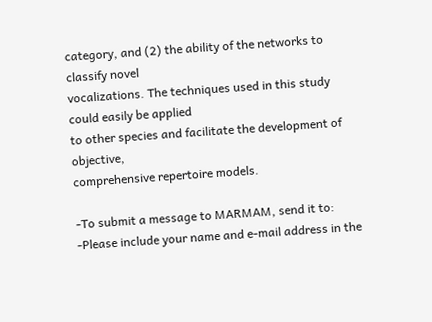category, and (2) the ability of the networks to classify novel
vocalizations. The techniques used in this study could easily be applied
to other species and facilitate the development of objective,
comprehensive repertoire models.

-To submit a message to MARMAM, send it to:
-Please include your name and e-mail address in the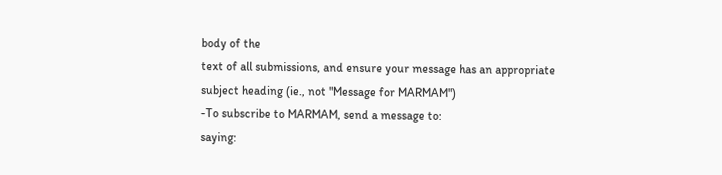body of the
text of all submissions, and ensure your message has an appropriate
subject heading (ie., not "Message for MARMAM")
-To subscribe to MARMAM, send a message to:
saying: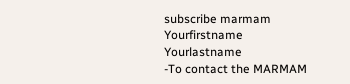subscribe marmam Yourfirstname Yourlastname
-To contact the MARMAM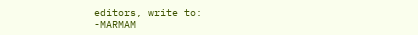editors, write to:
-MARMAM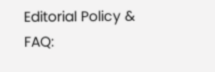Editorial Policy & FAQ: